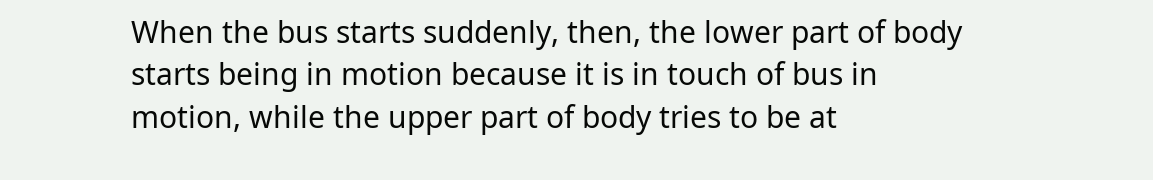When the bus starts suddenly, then, the lower part of body starts being in motion because it is in touch of bus in motion, while the upper part of body tries to be at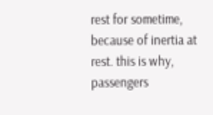rest for sometime, because of inertia at rest. this is why, passengers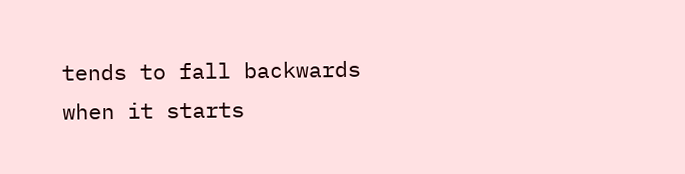tends to fall backwards when it starts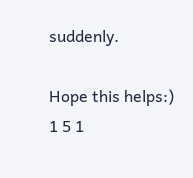suddenly.

Hope this helps:)
1 5 1